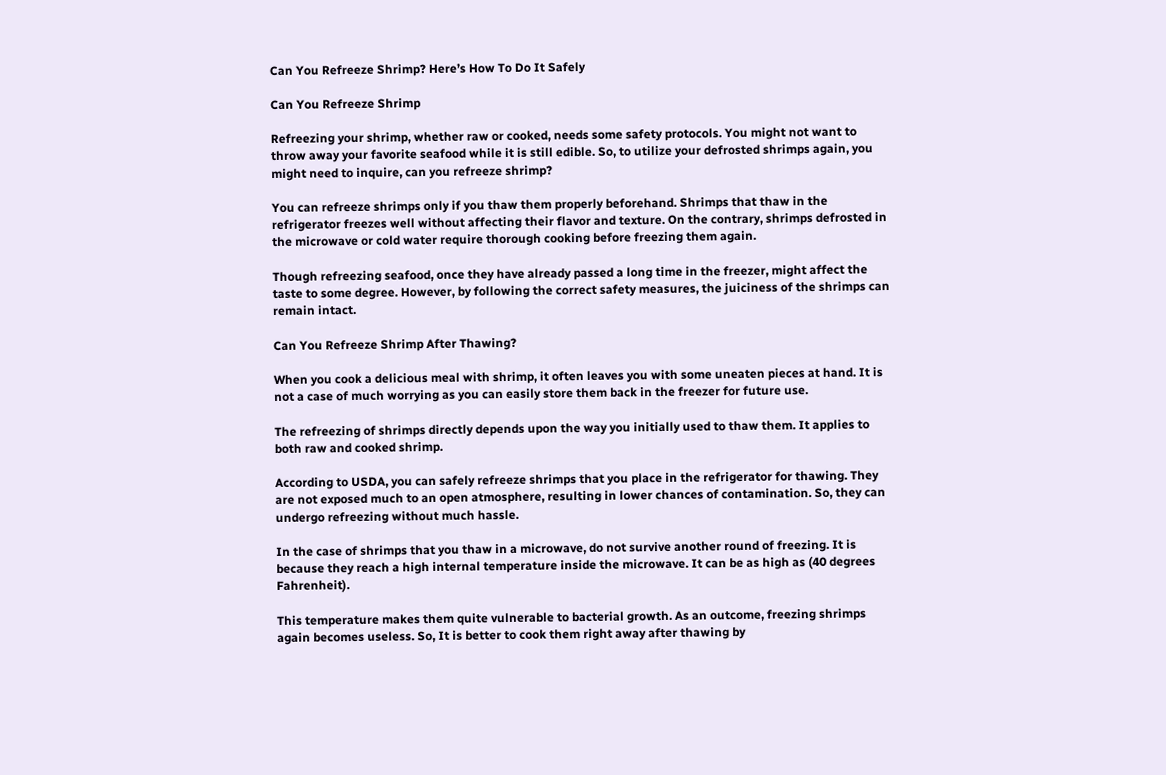Can You Refreeze Shrimp? Here’s How To Do It Safely

Can You Refreeze Shrimp

Refreezing your shrimp, whether raw or cooked, needs some safety protocols. You might not want to throw away your favorite seafood while it is still edible. So, to utilize your defrosted shrimps again, you might need to inquire, can you refreeze shrimp?

You can refreeze shrimps only if you thaw them properly beforehand. Shrimps that thaw in the refrigerator freezes well without affecting their flavor and texture. On the contrary, shrimps defrosted in the microwave or cold water require thorough cooking before freezing them again.

Though refreezing seafood, once they have already passed a long time in the freezer, might affect the taste to some degree. However, by following the correct safety measures, the juiciness of the shrimps can remain intact.

Can You Refreeze Shrimp After Thawing?

When you cook a delicious meal with shrimp, it often leaves you with some uneaten pieces at hand. It is not a case of much worrying as you can easily store them back in the freezer for future use.

The refreezing of shrimps directly depends upon the way you initially used to thaw them. It applies to both raw and cooked shrimp.

According to USDA, you can safely refreeze shrimps that you place in the refrigerator for thawing. They are not exposed much to an open atmosphere, resulting in lower chances of contamination. So, they can undergo refreezing without much hassle.

In the case of shrimps that you thaw in a microwave, do not survive another round of freezing. It is because they reach a high internal temperature inside the microwave. It can be as high as (40 degrees Fahrenheit).

This temperature makes them quite vulnerable to bacterial growth. As an outcome, freezing shrimps again becomes useless. So, It is better to cook them right away after thawing by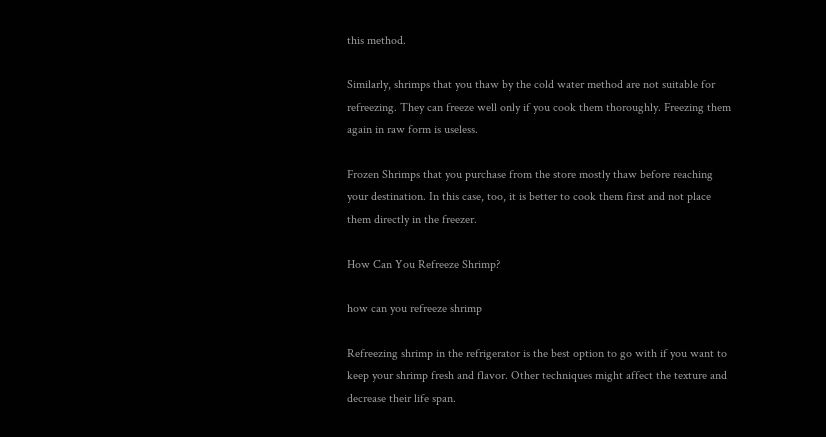this method.

Similarly, shrimps that you thaw by the cold water method are not suitable for refreezing. They can freeze well only if you cook them thoroughly. Freezing them again in raw form is useless.

Frozen Shrimps that you purchase from the store mostly thaw before reaching your destination. In this case, too, it is better to cook them first and not place them directly in the freezer.

How Can You Refreeze Shrimp?

how can you refreeze shrimp

Refreezing shrimp in the refrigerator is the best option to go with if you want to keep your shrimp fresh and flavor. Other techniques might affect the texture and decrease their life span.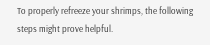To properly refreeze your shrimps, the following steps might prove helpful.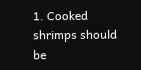1. Cooked shrimps should be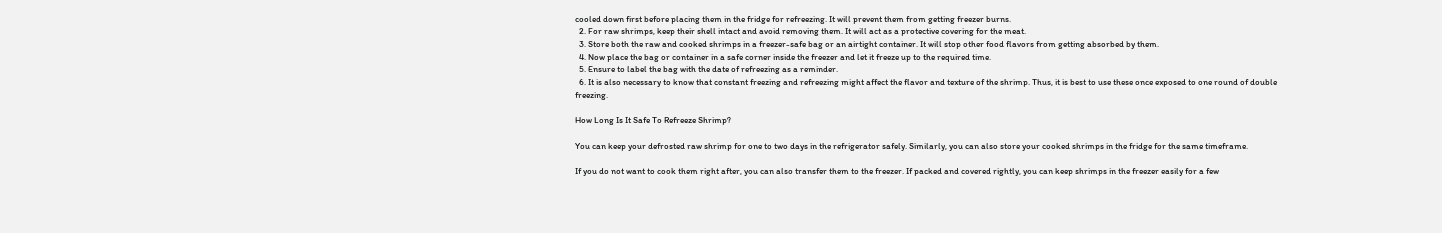cooled down first before placing them in the fridge for refreezing. It will prevent them from getting freezer burns.
  2. For raw shrimps, keep their shell intact and avoid removing them. It will act as a protective covering for the meat.
  3. Store both the raw and cooked shrimps in a freezer-safe bag or an airtight container. It will stop other food flavors from getting absorbed by them.
  4. Now place the bag or container in a safe corner inside the freezer and let it freeze up to the required time.
  5. Ensure to label the bag with the date of refreezing as a reminder.
  6. It is also necessary to know that constant freezing and refreezing might affect the flavor and texture of the shrimp. Thus, it is best to use these once exposed to one round of double freezing.

How Long Is It Safe To Refreeze Shrimp?

You can keep your defrosted raw shrimp for one to two days in the refrigerator safely. Similarly, you can also store your cooked shrimps in the fridge for the same timeframe.

If you do not want to cook them right after, you can also transfer them to the freezer. If packed and covered rightly, you can keep shrimps in the freezer easily for a few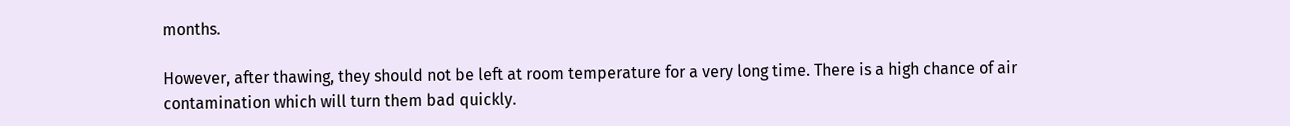months.

However, after thawing, they should not be left at room temperature for a very long time. There is a high chance of air contamination which will turn them bad quickly.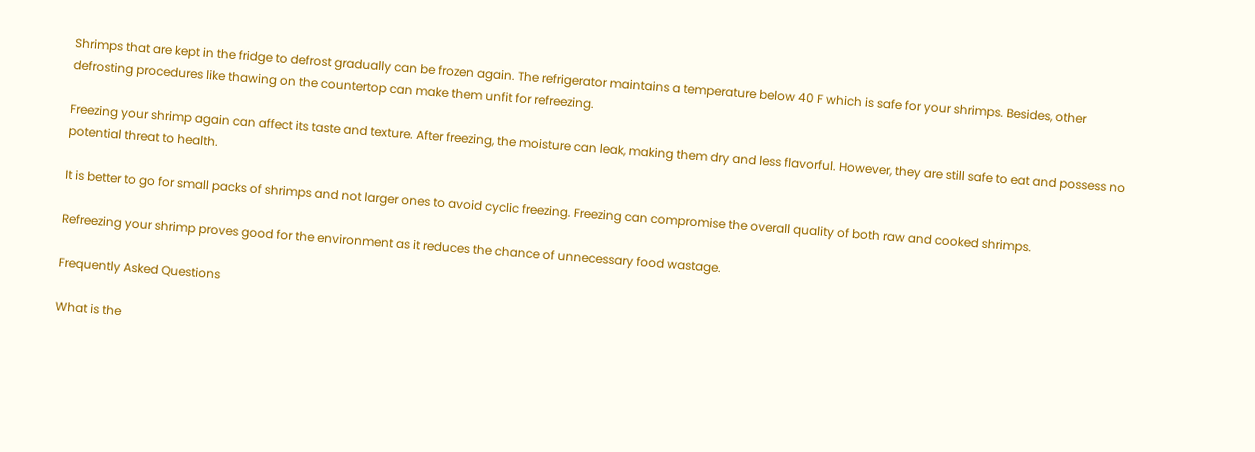Shrimps that are kept in the fridge to defrost gradually can be frozen again. The refrigerator maintains a temperature below 40 F which is safe for your shrimps. Besides, other defrosting procedures like thawing on the countertop can make them unfit for refreezing.

Freezing your shrimp again can affect its taste and texture. After freezing, the moisture can leak, making them dry and less flavorful. However, they are still safe to eat and possess no potential threat to health.

It is better to go for small packs of shrimps and not larger ones to avoid cyclic freezing. Freezing can compromise the overall quality of both raw and cooked shrimps.

Refreezing your shrimp proves good for the environment as it reduces the chance of unnecessary food wastage.

Frequently Asked Questions

What is the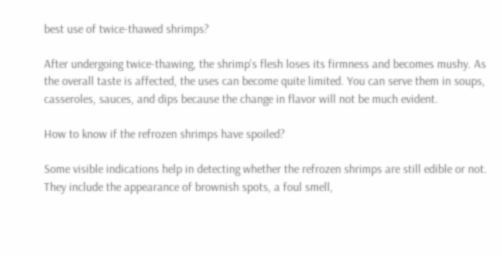best use of twice-thawed shrimps?

After undergoing twice-thawing, the shrimp's flesh loses its firmness and becomes mushy. As the overall taste is affected, the uses can become quite limited. You can serve them in soups, casseroles, sauces, and dips because the change in flavor will not be much evident.

How to know if the refrozen shrimps have spoiled?

Some visible indications help in detecting whether the refrozen shrimps are still edible or not. They include the appearance of brownish spots, a foul smell,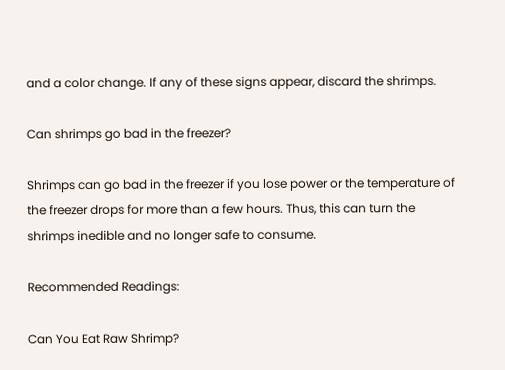and a color change. If any of these signs appear, discard the shrimps.

Can shrimps go bad in the freezer?

Shrimps can go bad in the freezer if you lose power or the temperature of the freezer drops for more than a few hours. Thus, this can turn the shrimps inedible and no longer safe to consume.

Recommended Readings:

Can You Eat Raw Shrimp?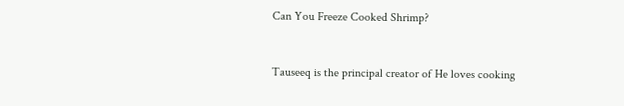Can You Freeze Cooked Shrimp?


Tauseeq is the principal creator of He loves cooking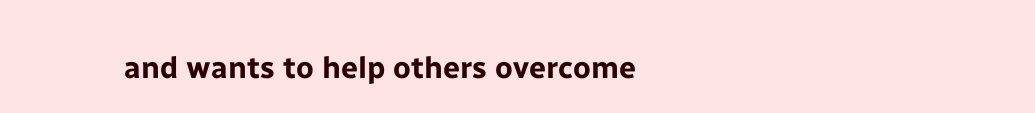and wants to help others overcome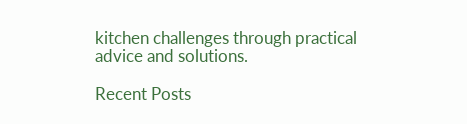kitchen challenges through practical advice and solutions.

Recent Posts